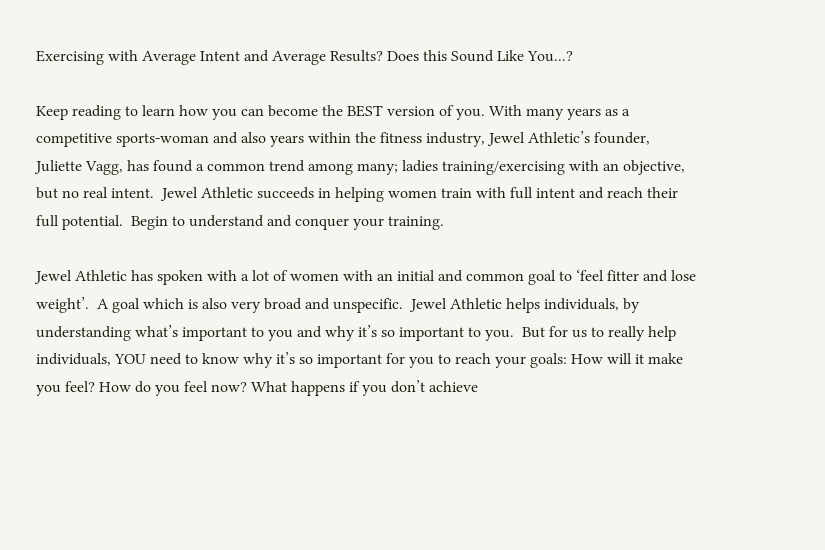Exercising with Average Intent and Average Results? Does this Sound Like You...?

Keep reading to learn how you can become the BEST version of you. With many years as a competitive sports-woman and also years within the fitness industry, Jewel Athletic’s founder, Juliette Vagg, has found a common trend among many; ladies training/exercising with an objective, but no real intent.  Jewel Athletic succeeds in helping women train with full intent and reach their full potential.  Begin to understand and conquer your training.

Jewel Athletic has spoken with a lot of women with an initial and common goal to ‘feel fitter and lose weight’.  A goal which is also very broad and unspecific.  Jewel Athletic helps individuals, by understanding what’s important to you and why it’s so important to you.  But for us to really help individuals, YOU need to know why it’s so important for you to reach your goals: How will it make you feel? How do you feel now? What happens if you don’t achieve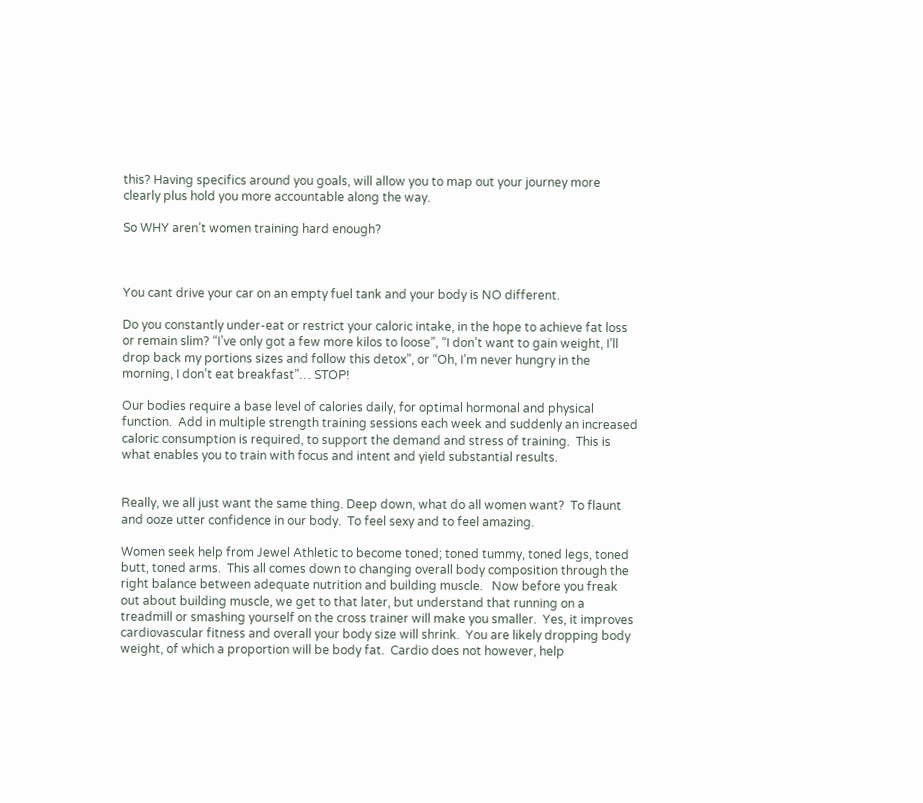this? Having specifics around you goals, will allow you to map out your journey more clearly plus hold you more accountable along the way.

So WHY aren’t women training hard enough?



You cant drive your car on an empty fuel tank and your body is NO different.

Do you constantly under-eat or restrict your caloric intake, in the hope to achieve fat loss or remain slim? “I’ve only got a few more kilos to loose”, “I don’t want to gain weight, I’ll drop back my portions sizes and follow this detox”, or “Oh, I’m never hungry in the morning, I don’t eat breakfast”… STOP!

Our bodies require a base level of calories daily, for optimal hormonal and physical function.  Add in multiple strength training sessions each week and suddenly an increased caloric consumption is required, to support the demand and stress of training.  This is what enables you to train with focus and intent and yield substantial results.


Really, we all just want the same thing. Deep down, what do all women want?  To flaunt and ooze utter confidence in our body.  To feel sexy and to feel amazing.

Women seek help from Jewel Athletic to become toned; toned tummy, toned legs, toned butt, toned arms.  This all comes down to changing overall body composition through the right balance between adequate nutrition and building muscle.   Now before you freak out about building muscle, we get to that later, but understand that running on a treadmill or smashing yourself on the cross trainer will make you smaller.  Yes, it improves cardiovascular fitness and overall your body size will shrink.  You are likely dropping body weight, of which a proportion will be body fat.  Cardio does not however, help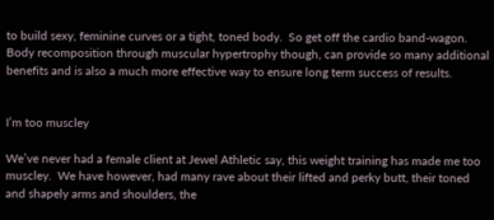to build sexy, feminine curves or a tight, toned body.  So get off the cardio band-wagon.  Body recomposition through muscular hypertrophy though, can provide so many additional benefits and is also a much more effective way to ensure long term success of results.


I’m too muscley

We’ve never had a female client at Jewel Athletic say, this weight training has made me too muscley.  We have however, had many rave about their lifted and perky butt, their toned and shapely arms and shoulders, the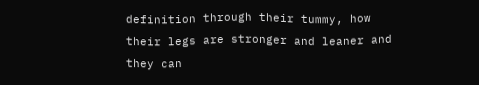definition through their tummy, how their legs are stronger and leaner and they can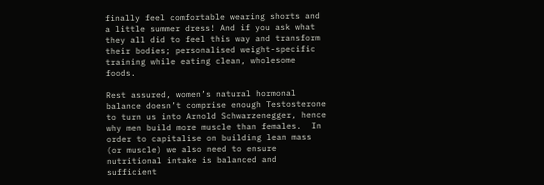finally feel comfortable wearing shorts and a little summer dress! And if you ask what they all did to feel this way and transform their bodies; personalised weight-specific training while eating clean, wholesome foods.

Rest assured, women’s natural hormonal balance doesn’t comprise enough Testosterone to turn us into Arnold Schwarzenegger, hence why men build more muscle than females.  In order to capitalise on building lean mass (or muscle) we also need to ensure nutritional intake is balanced and sufficient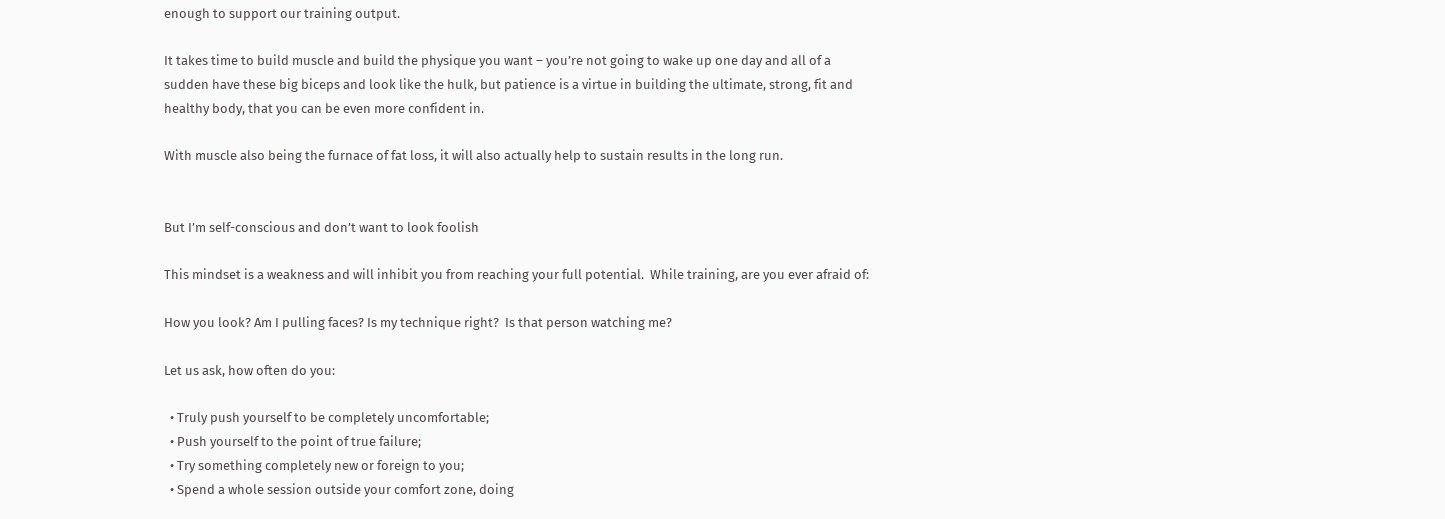enough to support our training output.

It takes time to build muscle and build the physique you want – you’re not going to wake up one day and all of a sudden have these big biceps and look like the hulk, but patience is a virtue in building the ultimate, strong, fit and healthy body, that you can be even more confident in.

With muscle also being the furnace of fat loss, it will also actually help to sustain results in the long run.


But I’m self-conscious and don’t want to look foolish

This mindset is a weakness and will inhibit you from reaching your full potential.  While training, are you ever afraid of:

How you look? Am I pulling faces? Is my technique right?  Is that person watching me?

Let us ask, how often do you:

  • Truly push yourself to be completely uncomfortable;
  • Push yourself to the point of true failure;
  • Try something completely new or foreign to you;
  • Spend a whole session outside your comfort zone, doing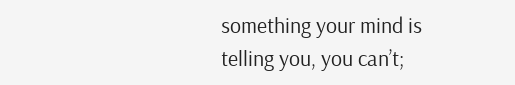something your mind is telling you, you can’t;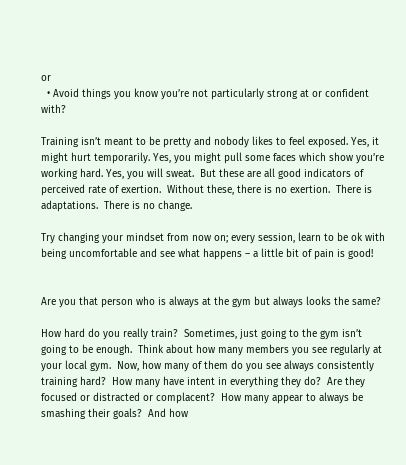or
  • Avoid things you know you’re not particularly strong at or confident with?

Training isn’t meant to be pretty and nobody likes to feel exposed. Yes, it might hurt temporarily. Yes, you might pull some faces which show you’re working hard. Yes, you will sweat.  But these are all good indicators of perceived rate of exertion.  Without these, there is no exertion.  There is adaptations.  There is no change.

Try changing your mindset from now on; every session, learn to be ok with being uncomfortable and see what happens – a little bit of pain is good!


Are you that person who is always at the gym but always looks the same?

How hard do you really train?  Sometimes, just going to the gym isn’t going to be enough.  Think about how many members you see regularly at your local gym.  Now, how many of them do you see always consistently training hard?  How many have intent in everything they do?  Are they focused or distracted or complacent?  How many appear to always be smashing their goals?  And how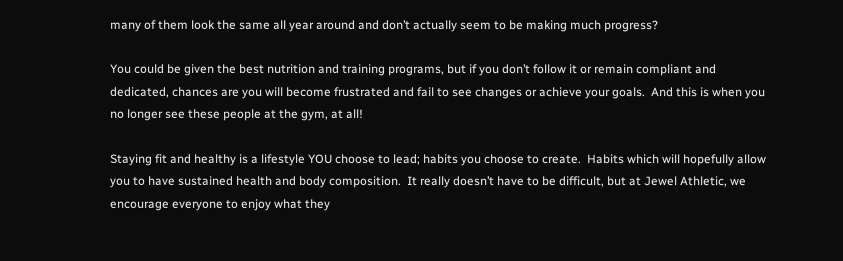many of them look the same all year around and don’t actually seem to be making much progress?

You could be given the best nutrition and training programs, but if you don’t follow it or remain compliant and dedicated, chances are you will become frustrated and fail to see changes or achieve your goals.  And this is when you no longer see these people at the gym, at all!

Staying fit and healthy is a lifestyle YOU choose to lead; habits you choose to create.  Habits which will hopefully allow you to have sustained health and body composition.  It really doesn’t have to be difficult, but at Jewel Athletic, we encourage everyone to enjoy what they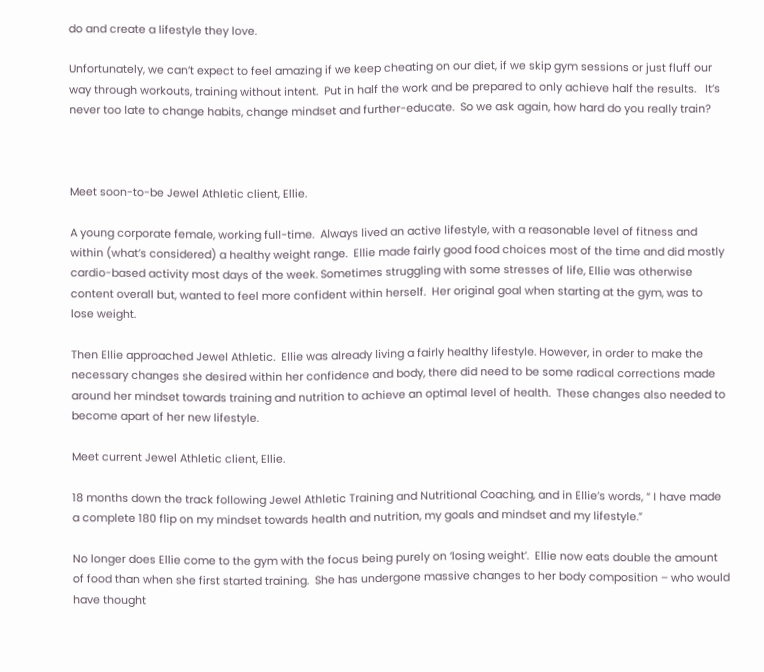do and create a lifestyle they love.

Unfortunately, we can’t expect to feel amazing if we keep cheating on our diet, if we skip gym sessions or just fluff our way through workouts, training without intent.  Put in half the work and be prepared to only achieve half the results.   It’s never too late to change habits, change mindset and further-educate.  So we ask again, how hard do you really train?



Meet soon-to-be Jewel Athletic client, Ellie.

A young corporate female, working full-time.  Always lived an active lifestyle, with a reasonable level of fitness and within (what’s considered) a healthy weight range.  Ellie made fairly good food choices most of the time and did mostly cardio-based activity most days of the week. Sometimes struggling with some stresses of life, Ellie was otherwise content overall but, wanted to feel more confident within herself.  Her original goal when starting at the gym, was to lose weight.

Then Ellie approached Jewel Athletic.  Ellie was already living a fairly healthy lifestyle. However, in order to make the necessary changes she desired within her confidence and body, there did need to be some radical corrections made around her mindset towards training and nutrition to achieve an optimal level of health.  These changes also needed to become apart of her new lifestyle.

Meet current Jewel Athletic client, Ellie.

18 months down the track following Jewel Athletic Training and Nutritional Coaching, and in Ellie’s words, “ I have made a complete 180 flip on my mindset towards health and nutrition, my goals and mindset and my lifestyle.”

No longer does Ellie come to the gym with the focus being purely on ‘losing weight’.  Ellie now eats double the amount of food than when she first started training.  She has undergone massive changes to her body composition – who would have thought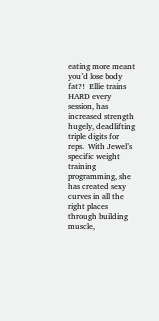eating more meant you’d lose body fat?!  Ellie trains HARD every session, has increased strength hugely, deadlifting triple digits for reps.  With Jewel’s specific weight training programming, she has created sexy curves in all the right places through building muscle,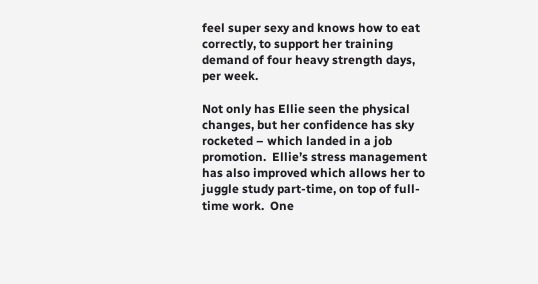feel super sexy and knows how to eat correctly, to support her training demand of four heavy strength days, per week.

Not only has Ellie seen the physical changes, but her confidence has sky rocketed – which landed in a job promotion.  Ellie’s stress management has also improved which allows her to juggle study part-time, on top of full-time work.  One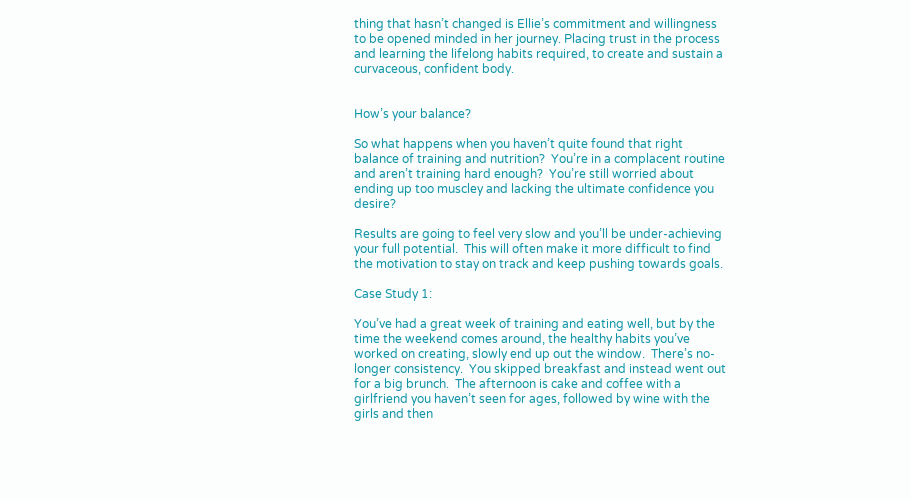thing that hasn’t changed is Ellie’s commitment and willingness to be opened minded in her journey. Placing trust in the process and learning the lifelong habits required, to create and sustain a curvaceous, confident body.


How’s your balance?

So what happens when you haven’t quite found that right balance of training and nutrition?  You’re in a complacent routine and aren’t training hard enough?  You’re still worried about ending up too muscley and lacking the ultimate confidence you desire?

Results are going to feel very slow and you’ll be under-achieving your full potential.  This will often make it more difficult to find the motivation to stay on track and keep pushing towards goals.

Case Study 1:

You’ve had a great week of training and eating well, but by the time the weekend comes around, the healthy habits you’ve worked on creating, slowly end up out the window.  There’s no-longer consistency.  You skipped breakfast and instead went out for a big brunch.  The afternoon is cake and coffee with a girlfriend you haven’t seen for ages, followed by wine with the girls and then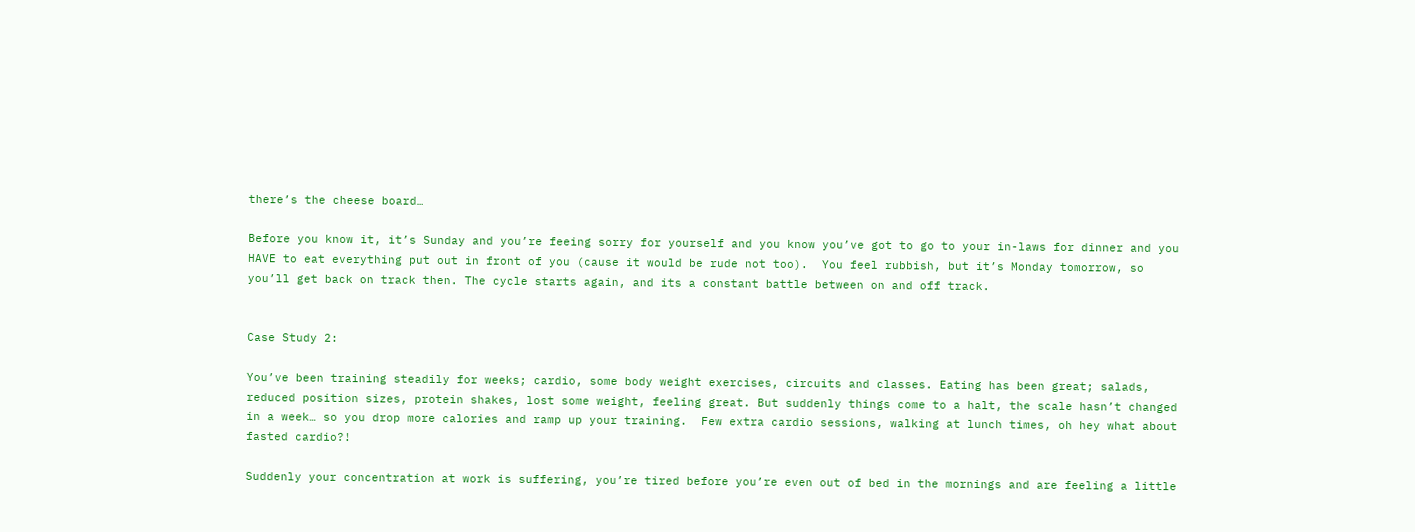there’s the cheese board…

Before you know it, it’s Sunday and you’re feeing sorry for yourself and you know you’ve got to go to your in-laws for dinner and you HAVE to eat everything put out in front of you (cause it would be rude not too).  You feel rubbish, but it’s Monday tomorrow, so you’ll get back on track then. The cycle starts again, and its a constant battle between on and off track.


Case Study 2:

You’ve been training steadily for weeks; cardio, some body weight exercises, circuits and classes. Eating has been great; salads, reduced position sizes, protein shakes, lost some weight, feeling great. But suddenly things come to a halt, the scale hasn’t changed in a week… so you drop more calories and ramp up your training.  Few extra cardio sessions, walking at lunch times, oh hey what about fasted cardio?!

Suddenly your concentration at work is suffering, you’re tired before you’re even out of bed in the mornings and are feeling a little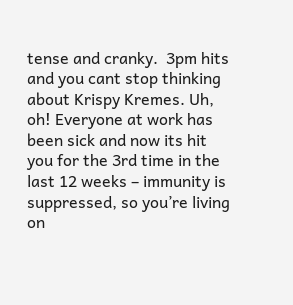tense and cranky.  3pm hits and you cant stop thinking about Krispy Kremes. Uh, oh! Everyone at work has been sick and now its hit you for the 3rd time in the last 12 weeks – immunity is suppressed, so you’re living on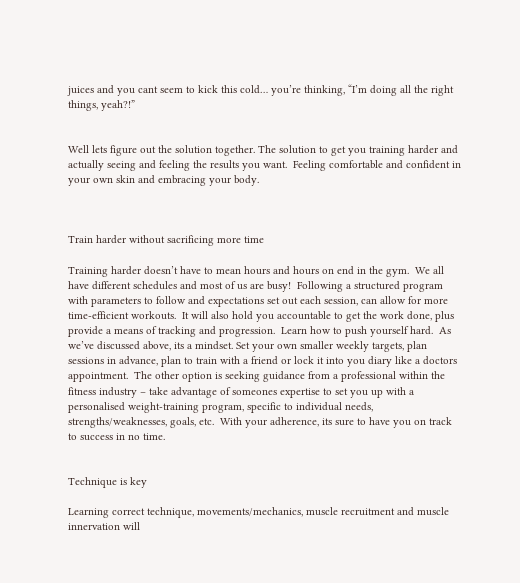juices and you cant seem to kick this cold… you’re thinking, “I’m doing all the right things, yeah?!”


Well lets figure out the solution together. The solution to get you training harder and actually seeing and feeling the results you want.  Feeling comfortable and confident in your own skin and embracing your body.



Train harder without sacrificing more time

Training harder doesn’t have to mean hours and hours on end in the gym.  We all have different schedules and most of us are busy!  Following a structured program with parameters to follow and expectations set out each session, can allow for more time-efficient workouts.  It will also hold you accountable to get the work done, plus provide a means of tracking and progression.  Learn how to push yourself hard.  As we’ve discussed above, its a mindset. Set your own smaller weekly targets, plan sessions in advance, plan to train with a friend or lock it into you diary like a doctors appointment.  The other option is seeking guidance from a professional within the fitness industry – take advantage of someones expertise to set you up with a personalised weight-training program, specific to individual needs, strengths/weaknesses, goals, etc.  With your adherence, its sure to have you on track to success in no time.


Technique is key

Learning correct technique, movements/mechanics, muscle recruitment and muscle innervation will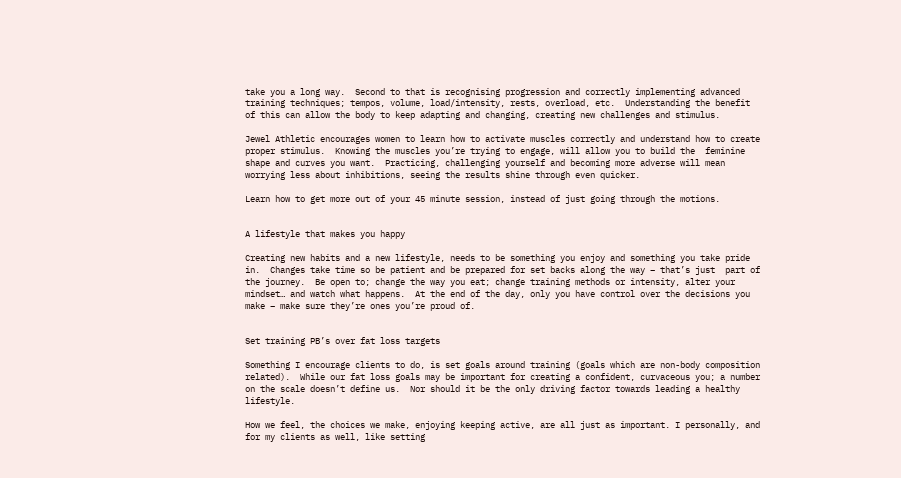take you a long way.  Second to that is recognising progression and correctly implementing advanced training techniques; tempos, volume, load/intensity, rests, overload, etc.  Understanding the benefit of this can allow the body to keep adapting and changing, creating new challenges and stimulus.

Jewel Athletic encourages women to learn how to activate muscles correctly and understand how to create proper stimulus.  Knowing the muscles you’re trying to engage, will allow you to build the  feminine shape and curves you want.  Practicing, challenging yourself and becoming more adverse will mean worrying less about inhibitions, seeing the results shine through even quicker.

Learn how to get more out of your 45 minute session, instead of just going through the motions.


A lifestyle that makes you happy

Creating new habits and a new lifestyle, needs to be something you enjoy and something you take pride in.  Changes take time so be patient and be prepared for set backs along the way – that’s just  part of the journey.  Be open to; change the way you eat; change training methods or intensity, alter your mindset… and watch what happens.  At the end of the day, only you have control over the decisions you make – make sure they’re ones you’re proud of.


Set training PB’s over fat loss targets

Something I encourage clients to do, is set goals around training (goals which are non-body composition related).  While our fat loss goals may be important for creating a confident, curvaceous you; a number on the scale doesn’t define us.  Nor should it be the only driving factor towards leading a healthy lifestyle.

How we feel, the choices we make, enjoying keeping active, are all just as important. I personally, and for my clients as well, like setting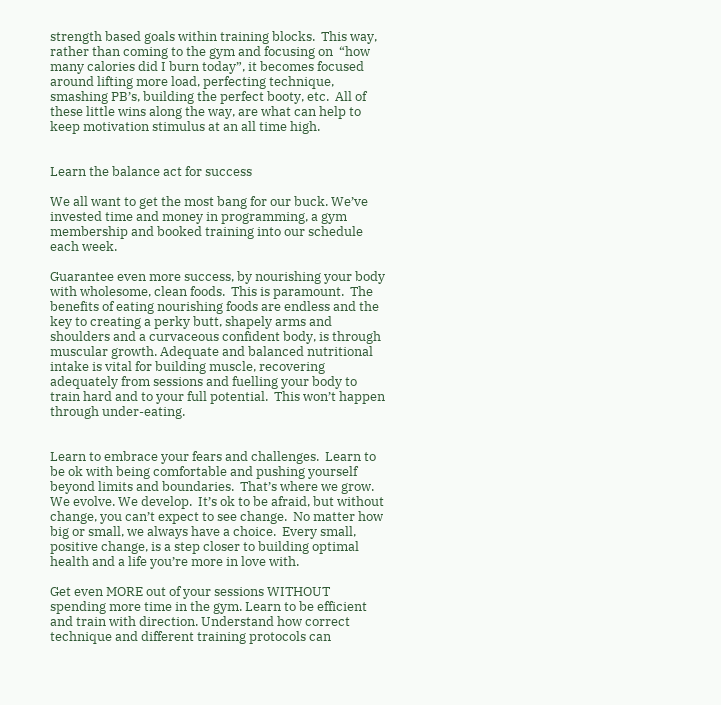strength based goals within training blocks.  This way, rather than coming to the gym and focusing on  “how many calories did I burn today”, it becomes focused around lifting more load, perfecting technique, smashing PB’s, building the perfect booty, etc.  All of these little wins along the way, are what can help to keep motivation stimulus at an all time high.


Learn the balance act for success

We all want to get the most bang for our buck. We’ve invested time and money in programming, a gym membership and booked training into our schedule each week.

Guarantee even more success, by nourishing your body with wholesome, clean foods.  This is paramount.  The benefits of eating nourishing foods are endless and the key to creating a perky butt, shapely arms and shoulders and a curvaceous confident body, is through muscular growth. Adequate and balanced nutritional intake is vital for building muscle, recovering adequately from sessions and fuelling your body to train hard and to your full potential.  This won’t happen through under-eating.


Learn to embrace your fears and challenges.  Learn to be ok with being comfortable and pushing yourself beyond limits and boundaries.  That’s where we grow. We evolve. We develop.  It’s ok to be afraid, but without change, you can’t expect to see change.  No matter how big or small, we always have a choice.  Every small, positive change, is a step closer to building optimal health and a life you’re more in love with.

Get even MORE out of your sessions WITHOUT spending more time in the gym. Learn to be efficient and train with direction. Understand how correct technique and different training protocols can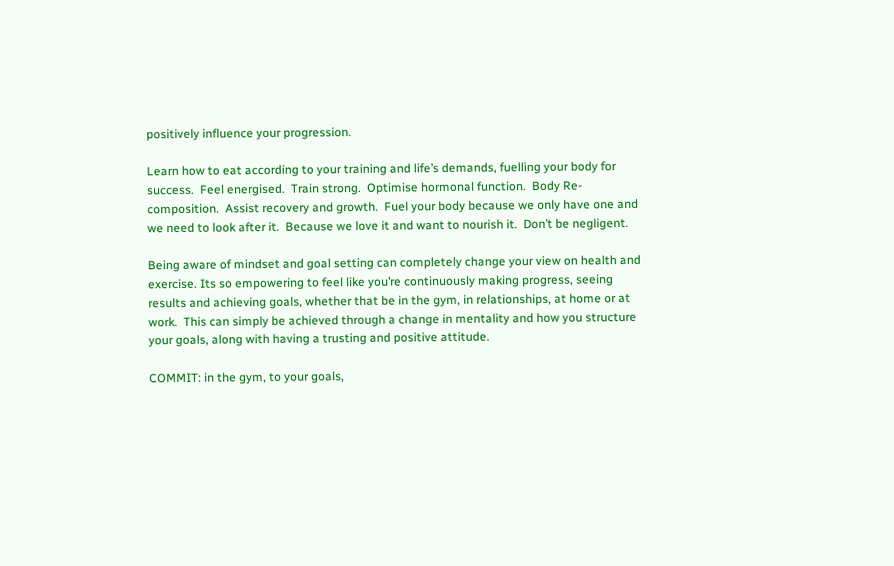positively influence your progression.

Learn how to eat according to your training and life’s demands, fuelling your body for success.  Feel energised.  Train strong.  Optimise hormonal function.  Body Re-composition.  Assist recovery and growth.  Fuel your body because we only have one and we need to look after it.  Because we love it and want to nourish it.  Don’t be negligent.

Being aware of mindset and goal setting can completely change your view on health and exercise. Its so empowering to feel like you’re continuously making progress, seeing results and achieving goals, whether that be in the gym, in relationships, at home or at work.  This can simply be achieved through a change in mentality and how you structure your goals, along with having a trusting and positive attitude.

COMMIT: in the gym, to your goals,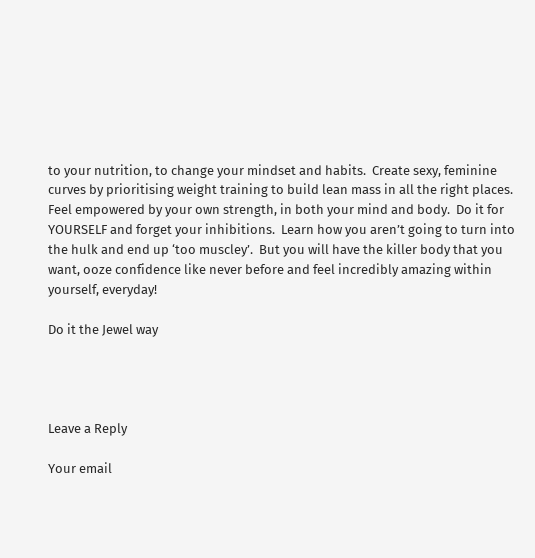to your nutrition, to change your mindset and habits.  Create sexy, feminine curves by prioritising weight training to build lean mass in all the right places.  Feel empowered by your own strength, in both your mind and body.  Do it for YOURSELF and forget your inhibitions.  Learn how you aren’t going to turn into the hulk and end up ‘too muscley’.  But you will have the killer body that you want, ooze confidence like never before and feel incredibly amazing within yourself, everyday!

Do it the Jewel way




Leave a Reply

Your email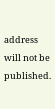address will not be published.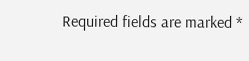Required fields are marked *